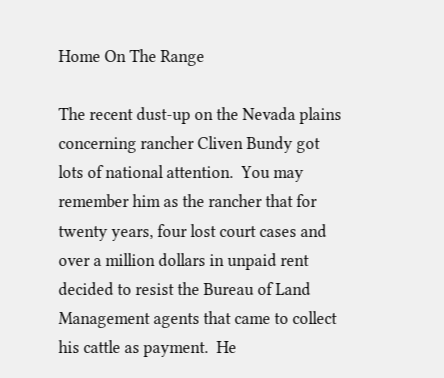Home On The Range

The recent dust-up on the Nevada plains concerning rancher Cliven Bundy got lots of national attention.  You may remember him as the rancher that for twenty years, four lost court cases and over a million dollars in unpaid rent decided to resist the Bureau of Land Management agents that came to collect his cattle as payment.  He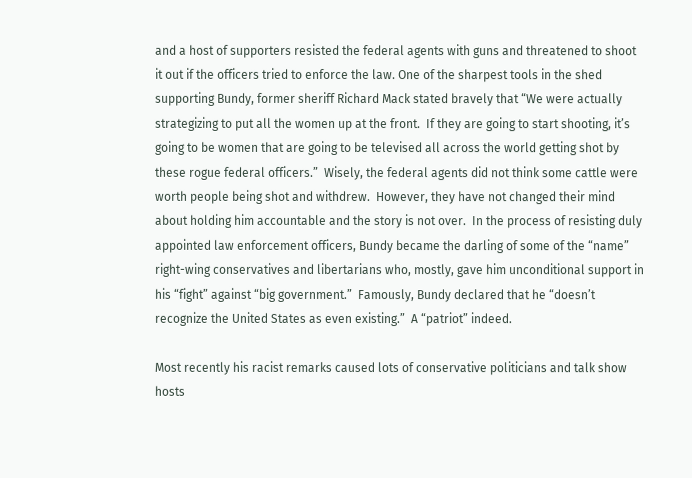and a host of supporters resisted the federal agents with guns and threatened to shoot it out if the officers tried to enforce the law. One of the sharpest tools in the shed supporting Bundy, former sheriff Richard Mack stated bravely that “We were actually strategizing to put all the women up at the front.  If they are going to start shooting, it’s going to be women that are going to be televised all across the world getting shot by these rogue federal officers.”  Wisely, the federal agents did not think some cattle were worth people being shot and withdrew.  However, they have not changed their mind about holding him accountable and the story is not over.  In the process of resisting duly appointed law enforcement officers, Bundy became the darling of some of the “name” right-wing conservatives and libertarians who, mostly, gave him unconditional support in his “fight” against “big government.”  Famously, Bundy declared that he “doesn’t recognize the United States as even existing.”  A “patriot” indeed.

Most recently his racist remarks caused lots of conservative politicians and talk show hosts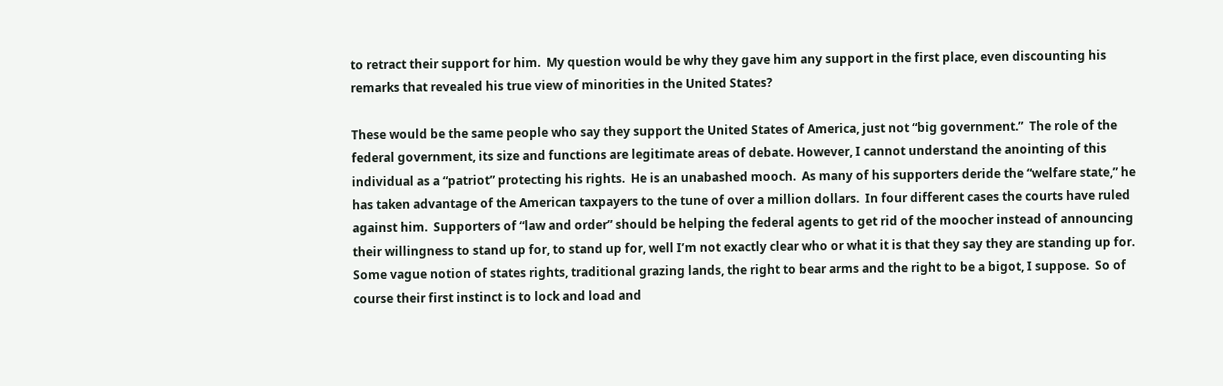to retract their support for him.  My question would be why they gave him any support in the first place, even discounting his remarks that revealed his true view of minorities in the United States?

These would be the same people who say they support the United States of America, just not “big government.”  The role of the federal government, its size and functions are legitimate areas of debate. However, I cannot understand the anointing of this individual as a “patriot” protecting his rights.  He is an unabashed mooch.  As many of his supporters deride the “welfare state,” he has taken advantage of the American taxpayers to the tune of over a million dollars.  In four different cases the courts have ruled against him.  Supporters of “law and order” should be helping the federal agents to get rid of the moocher instead of announcing their willingness to stand up for, to stand up for, well I’m not exactly clear who or what it is that they say they are standing up for.  Some vague notion of states rights, traditional grazing lands, the right to bear arms and the right to be a bigot, I suppose.  So of course their first instinct is to lock and load and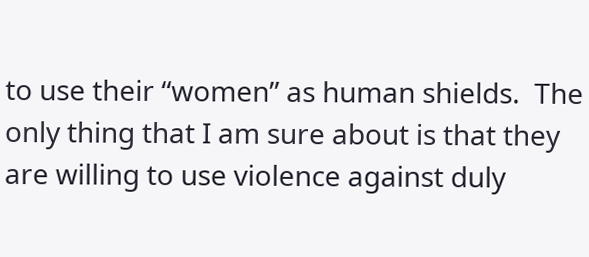to use their “women” as human shields.  The only thing that I am sure about is that they are willing to use violence against duly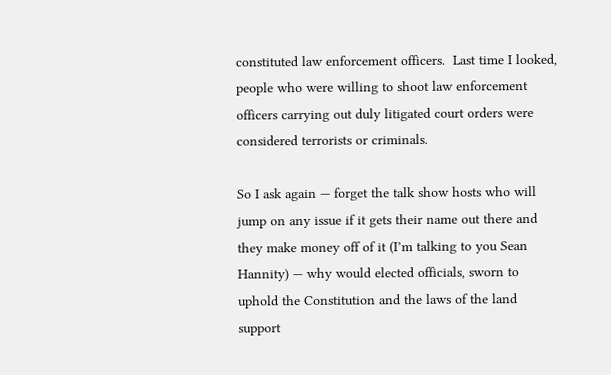constituted law enforcement officers.  Last time I looked, people who were willing to shoot law enforcement officers carrying out duly litigated court orders were considered terrorists or criminals.

So I ask again — forget the talk show hosts who will jump on any issue if it gets their name out there and they make money off of it (I’m talking to you Sean Hannity) — why would elected officials, sworn to uphold the Constitution and the laws of the land support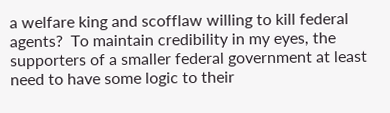a welfare king and scofflaw willing to kill federal agents?  To maintain credibility in my eyes, the supporters of a smaller federal government at least need to have some logic to their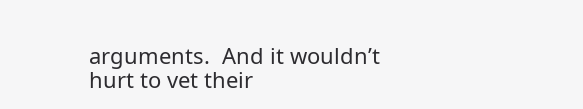arguments.  And it wouldn’t hurt to vet their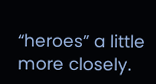“heroes” a little more closely.